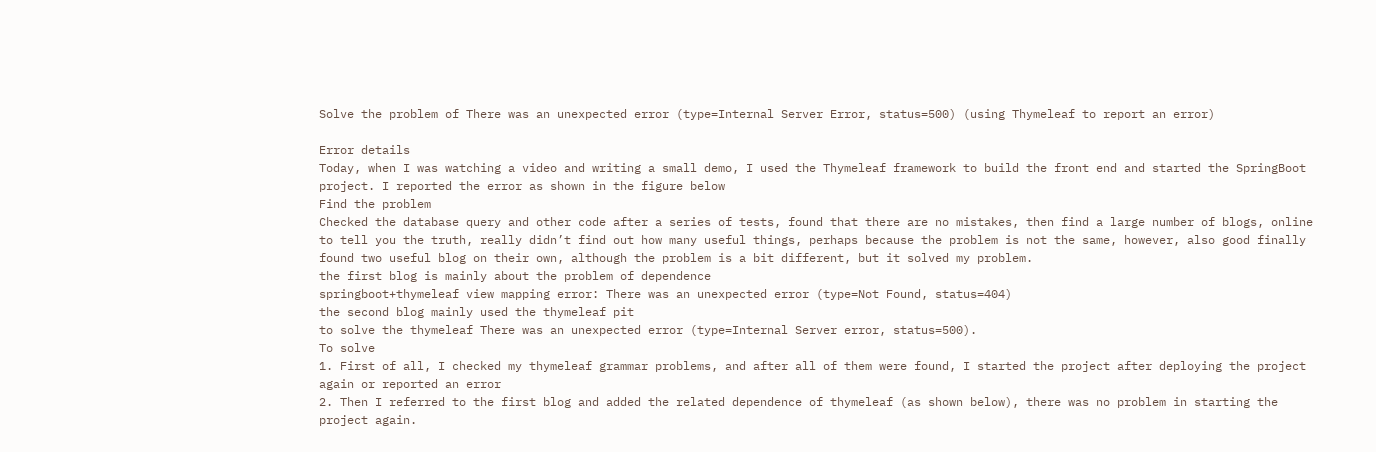Solve the problem of There was an unexpected error (type=Internal Server Error, status=500) (using Thymeleaf to report an error)

Error details
Today, when I was watching a video and writing a small demo, I used the Thymeleaf framework to build the front end and started the SpringBoot project. I reported the error as shown in the figure below
Find the problem
Checked the database query and other code after a series of tests, found that there are no mistakes, then find a large number of blogs, online to tell you the truth, really didn’t find out how many useful things, perhaps because the problem is not the same, however, also good finally found two useful blog on their own, although the problem is a bit different, but it solved my problem.
the first blog is mainly about the problem of dependence
springboot+thymeleaf view mapping error: There was an unexpected error (type=Not Found, status=404)
the second blog mainly used the thymeleaf pit
to solve the thymeleaf There was an unexpected error (type=Internal Server error, status=500).
To solve
1. First of all, I checked my thymeleaf grammar problems, and after all of them were found, I started the project after deploying the project again or reported an error
2. Then I referred to the first blog and added the related dependence of thymeleaf (as shown below), there was no problem in starting the project again.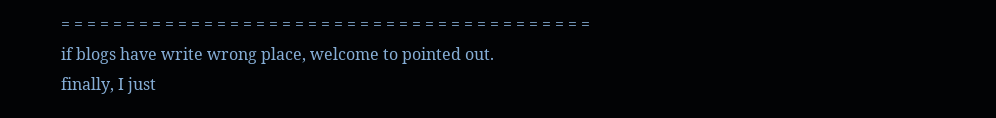= = = = = = = = = = = = = = = = = = = = = = = = = = = = = = = = = = = = = = = = =
if blogs have write wrong place, welcome to pointed out.
finally, I just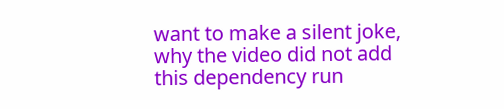want to make a silent joke, why the video did not add this dependency run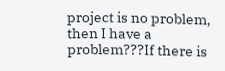project is no problem, then I have a problem???If there is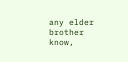any elder brother know,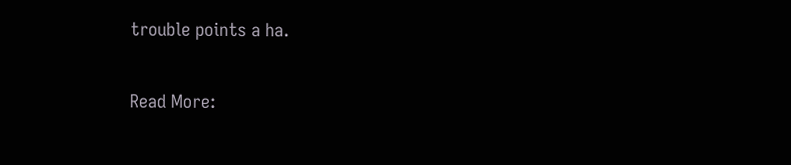trouble points a ha.

Read More: